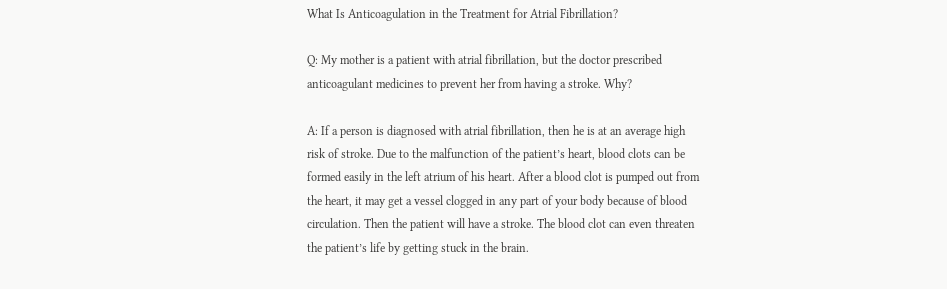What Is Anticoagulation in the Treatment for Atrial Fibrillation?

Q: My mother is a patient with atrial fibrillation, but the doctor prescribed anticoagulant medicines to prevent her from having a stroke. Why?

A: If a person is diagnosed with atrial fibrillation, then he is at an average high risk of stroke. Due to the malfunction of the patient’s heart, blood clots can be formed easily in the left atrium of his heart. After a blood clot is pumped out from the heart, it may get a vessel clogged in any part of your body because of blood circulation. Then the patient will have a stroke. The blood clot can even threaten the patient’s life by getting stuck in the brain.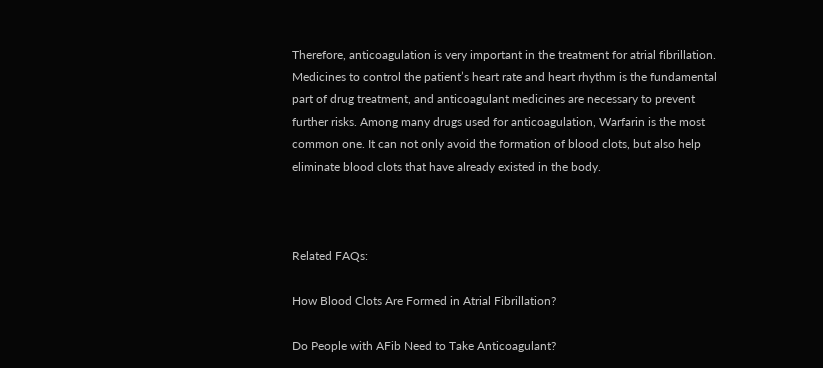Therefore, anticoagulation is very important in the treatment for atrial fibrillation. Medicines to control the patient’s heart rate and heart rhythm is the fundamental part of drug treatment, and anticoagulant medicines are necessary to prevent further risks. Among many drugs used for anticoagulation, Warfarin is the most common one. It can not only avoid the formation of blood clots, but also help eliminate blood clots that have already existed in the body.



Related FAQs:

How Blood Clots Are Formed in Atrial Fibrillation?

Do People with AFib Need to Take Anticoagulant?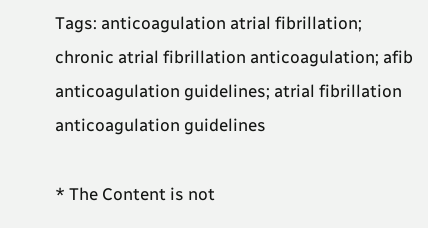Tags: anticoagulation atrial fibrillation; chronic atrial fibrillation anticoagulation; afib anticoagulation guidelines; atrial fibrillation anticoagulation guidelines

* The Content is not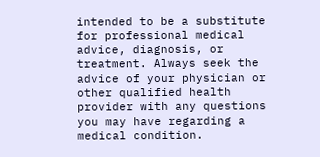intended to be a substitute for professional medical advice, diagnosis, or treatment. Always seek the advice of your physician or other qualified health provider with any questions you may have regarding a medical condition.